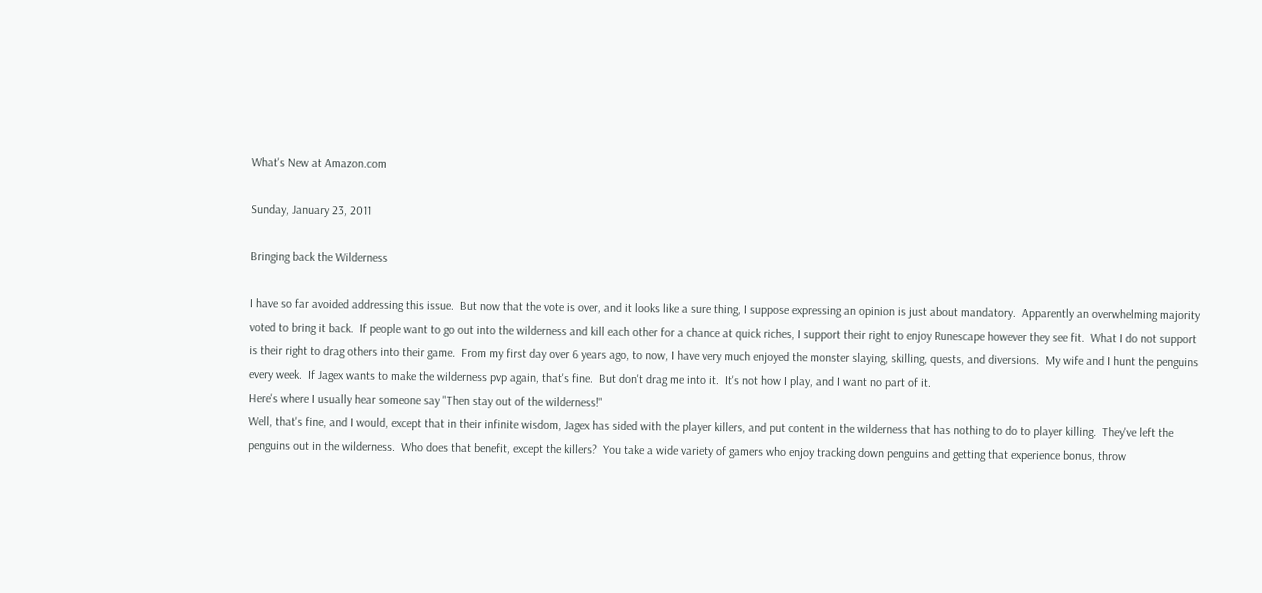What's New at Amazon.com

Sunday, January 23, 2011

Bringing back the Wilderness

I have so far avoided addressing this issue.  But now that the vote is over, and it looks like a sure thing, I suppose expressing an opinion is just about mandatory.  Apparently an overwhelming majority voted to bring it back.  If people want to go out into the wilderness and kill each other for a chance at quick riches, I support their right to enjoy Runescape however they see fit.  What I do not support is their right to drag others into their game.  From my first day over 6 years ago, to now, I have very much enjoyed the monster slaying, skilling, quests, and diversions.  My wife and I hunt the penguins every week.  If Jagex wants to make the wilderness pvp again, that's fine.  But don't drag me into it.  It's not how I play, and I want no part of it.
Here's where I usually hear someone say "Then stay out of the wilderness!"
Well, that's fine, and I would, except that in their infinite wisdom, Jagex has sided with the player killers, and put content in the wilderness that has nothing to do to player killing.  They've left the penguins out in the wilderness.  Who does that benefit, except the killers?  You take a wide variety of gamers who enjoy tracking down penguins and getting that experience bonus, throw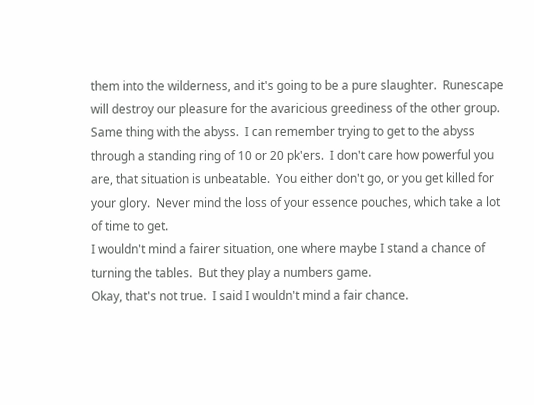them into the wilderness, and it's going to be a pure slaughter.  Runescape will destroy our pleasure for the avaricious greediness of the other group.
Same thing with the abyss.  I can remember trying to get to the abyss through a standing ring of 10 or 20 pk'ers.  I don't care how powerful you are, that situation is unbeatable.  You either don't go, or you get killed for your glory.  Never mind the loss of your essence pouches, which take a lot of time to get.
I wouldn't mind a fairer situation, one where maybe I stand a chance of turning the tables.  But they play a numbers game.
Okay, that's not true.  I said I wouldn't mind a fair chance.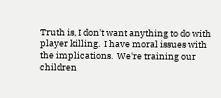Truth is, I don't want anything to do with player killing.  I have moral issues with the implications.  We're training our children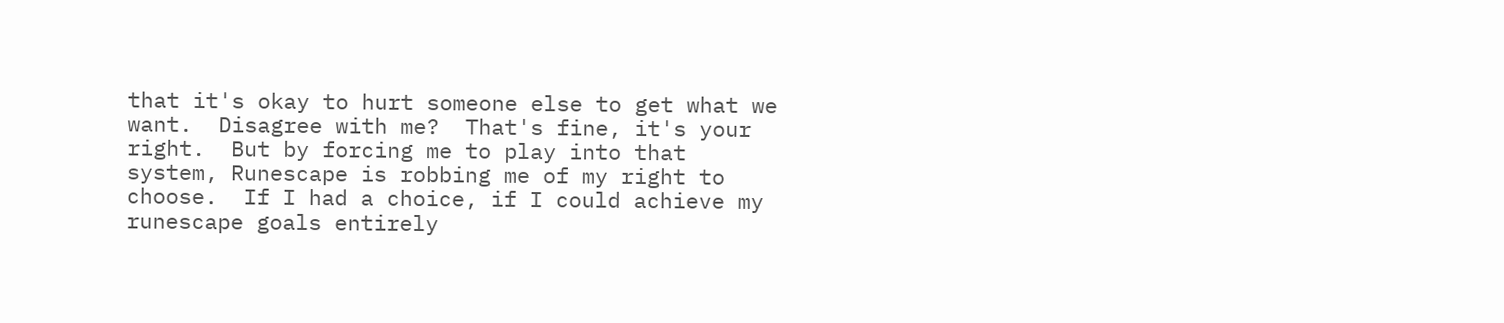that it's okay to hurt someone else to get what we want.  Disagree with me?  That's fine, it's your right.  But by forcing me to play into that system, Runescape is robbing me of my right to choose.  If I had a choice, if I could achieve my runescape goals entirely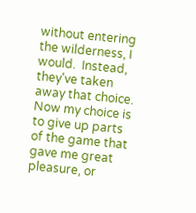without entering the wilderness, I would.  Instead, they've taken away that choice.  Now my choice is to give up parts of the game that gave me great pleasure, or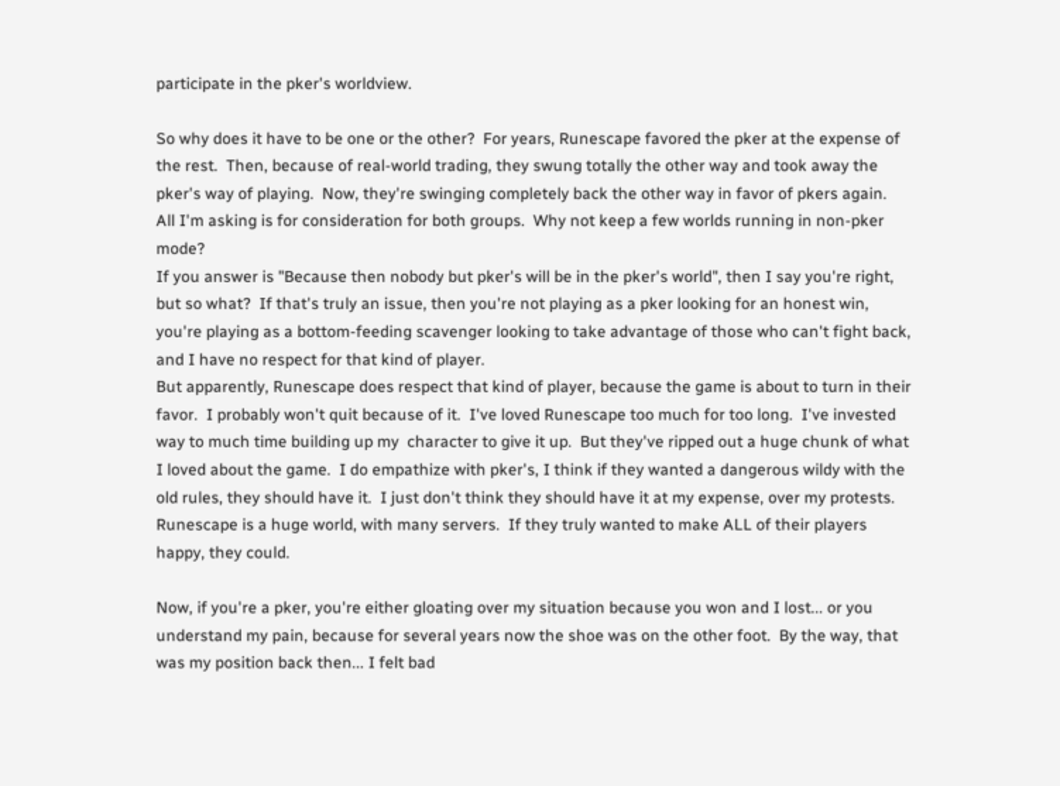participate in the pker's worldview.

So why does it have to be one or the other?  For years, Runescape favored the pker at the expense of the rest.  Then, because of real-world trading, they swung totally the other way and took away the pker's way of playing.  Now, they're swinging completely back the other way in favor of pkers again.
All I'm asking is for consideration for both groups.  Why not keep a few worlds running in non-pker mode?
If you answer is "Because then nobody but pker's will be in the pker's world", then I say you're right, but so what?  If that's truly an issue, then you're not playing as a pker looking for an honest win, you're playing as a bottom-feeding scavenger looking to take advantage of those who can't fight back, and I have no respect for that kind of player.
But apparently, Runescape does respect that kind of player, because the game is about to turn in their favor.  I probably won't quit because of it.  I've loved Runescape too much for too long.  I've invested way to much time building up my  character to give it up.  But they've ripped out a huge chunk of what I loved about the game.  I do empathize with pker's, I think if they wanted a dangerous wildy with the old rules, they should have it.  I just don't think they should have it at my expense, over my protests.  Runescape is a huge world, with many servers.  If they truly wanted to make ALL of their players happy, they could.

Now, if you're a pker, you're either gloating over my situation because you won and I lost... or you understand my pain, because for several years now the shoe was on the other foot.  By the way, that was my position back then... I felt bad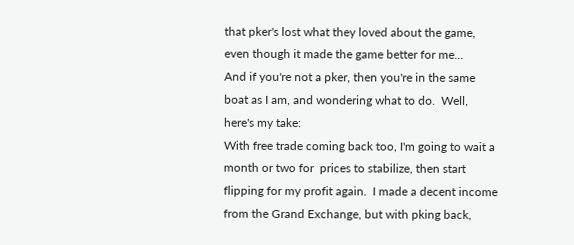that pker's lost what they loved about the game, even though it made the game better for me...
And if you're not a pker, then you're in the same boat as I am, and wondering what to do.  Well, here's my take:
With free trade coming back too, I'm going to wait a month or two for  prices to stabilize, then start flipping for my profit again.  I made a decent income from the Grand Exchange, but with pking back,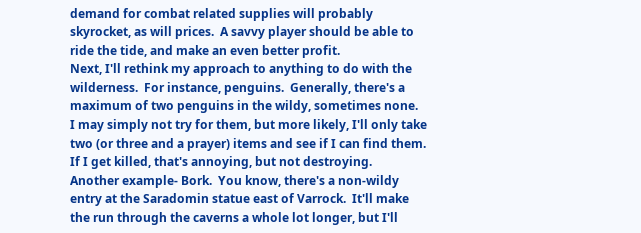demand for combat related supplies will probably skyrocket, as will prices.  A savvy player should be able to ride the tide, and make an even better profit.
Next, I'll rethink my approach to anything to do with the wilderness.  For instance, penguins.  Generally, there's a maximum of two penguins in the wildy, sometimes none.  I may simply not try for them, but more likely, I'll only take two (or three and a prayer) items and see if I can find them.  If I get killed, that's annoying, but not destroying.
Another example- Bork.  You know, there's a non-wildy entry at the Saradomin statue east of Varrock.  It'll make the run through the caverns a whole lot longer, but I'll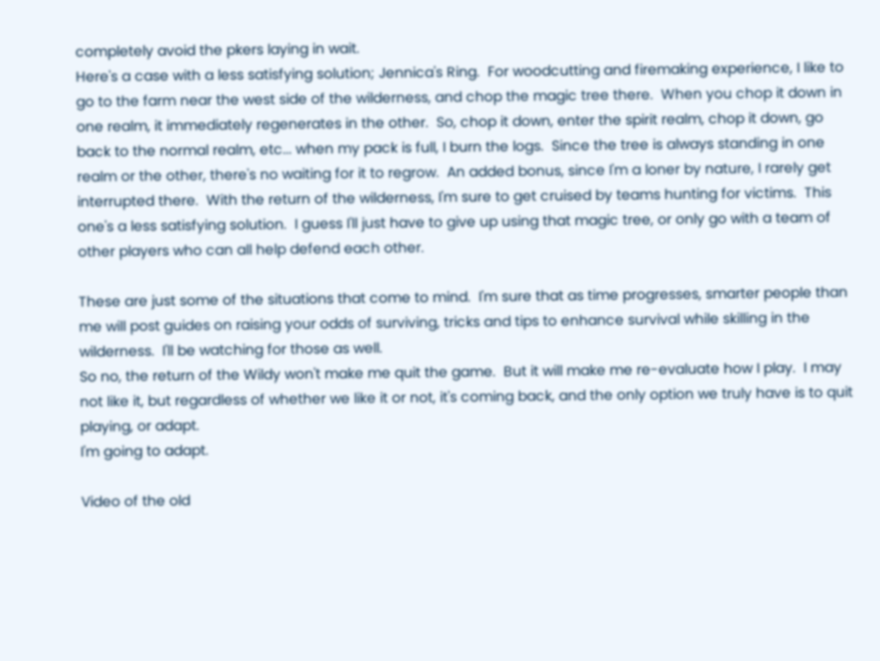completely avoid the pkers laying in wait.
Here's a case with a less satisfying solution; Jennica's Ring.  For woodcutting and firemaking experience, I like to go to the farm near the west side of the wilderness, and chop the magic tree there.  When you chop it down in one realm, it immediately regenerates in the other.  So, chop it down, enter the spirit realm, chop it down, go back to the normal realm, etc... when my pack is full, I burn the logs.  Since the tree is always standing in one realm or the other, there's no waiting for it to regrow.  An added bonus, since I'm a loner by nature, I rarely get interrupted there.  With the return of the wilderness, I'm sure to get cruised by teams hunting for victims.  This one's a less satisfying solution.  I guess I'll just have to give up using that magic tree, or only go with a team of other players who can all help defend each other.

These are just some of the situations that come to mind.  I'm sure that as time progresses, smarter people than me will post guides on raising your odds of surviving, tricks and tips to enhance survival while skilling in the wilderness.  I'll be watching for those as well.
So no, the return of the Wildy won't make me quit the game.  But it will make me re-evaluate how I play.  I may not like it, but regardless of whether we like it or not, it's coming back, and the only option we truly have is to quit playing, or adapt.
I'm going to adapt.

Video of the old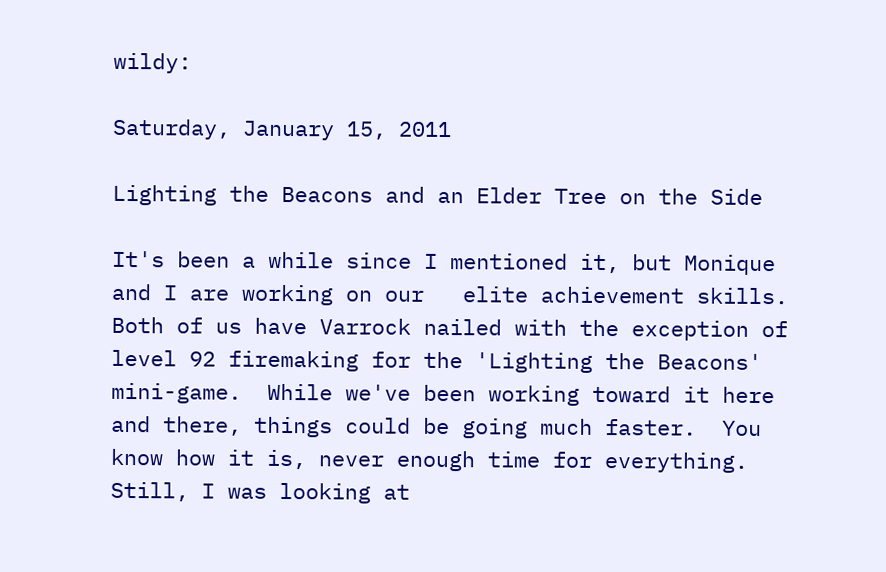wildy:

Saturday, January 15, 2011

Lighting the Beacons and an Elder Tree on the Side

It's been a while since I mentioned it, but Monique and I are working on our   elite achievement skills.  Both of us have Varrock nailed with the exception of level 92 firemaking for the 'Lighting the Beacons' mini-game.  While we've been working toward it here and there, things could be going much faster.  You know how it is, never enough time for everything.
Still, I was looking at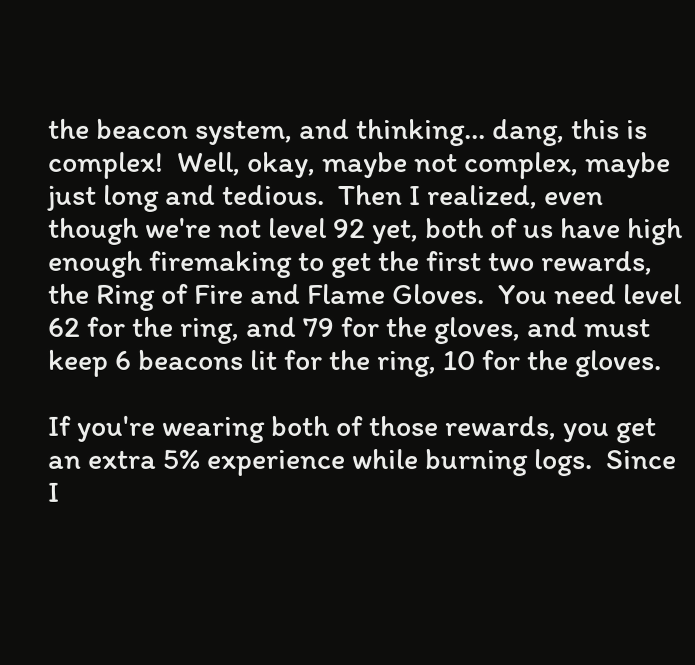the beacon system, and thinking... dang, this is complex!  Well, okay, maybe not complex, maybe just long and tedious.  Then I realized, even though we're not level 92 yet, both of us have high enough firemaking to get the first two rewards, the Ring of Fire and Flame Gloves.  You need level 62 for the ring, and 79 for the gloves, and must keep 6 beacons lit for the ring, 10 for the gloves.

If you're wearing both of those rewards, you get an extra 5% experience while burning logs.  Since I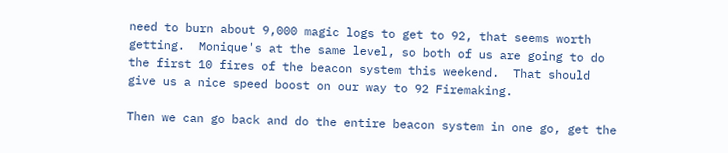need to burn about 9,000 magic logs to get to 92, that seems worth getting.  Monique's at the same level, so both of us are going to do the first 10 fires of the beacon system this weekend.  That should give us a nice speed boost on our way to 92 Firemaking.

Then we can go back and do the entire beacon system in one go, get the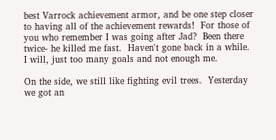best Varrock achievement armor, and be one step closer to having all of the achievement rewards!  For those of you who remember I was going after Jad?  Been there twice- he killed me fast.  Haven't gone back in a while.  I will, just too many goals and not enough me.

On the side, we still like fighting evil trees.  Yesterday we got an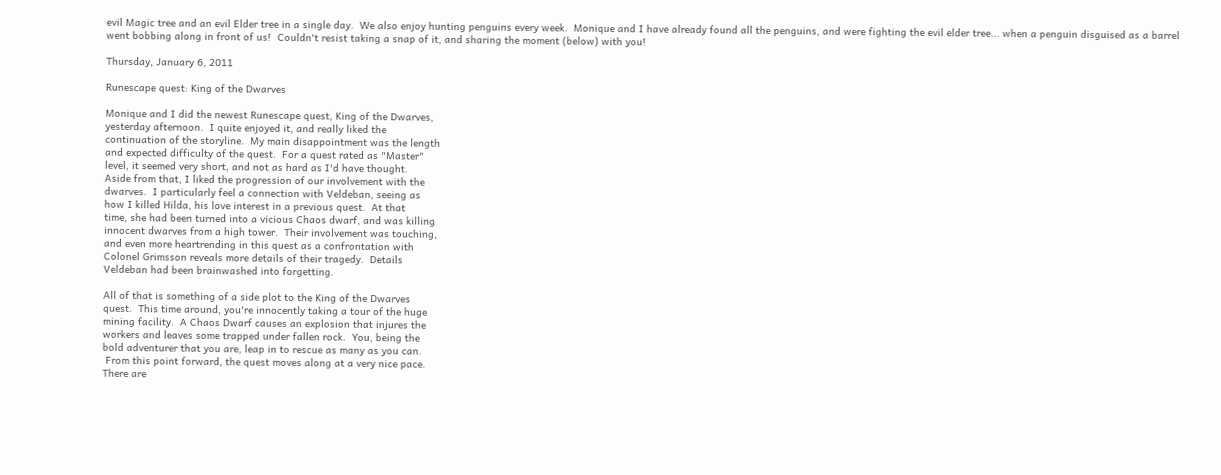evil Magic tree and an evil Elder tree in a single day.  We also enjoy hunting penguins every week.  Monique and I have already found all the penguins, and were fighting the evil elder tree... when a penguin disguised as a barrel went bobbing along in front of us!  Couldn't resist taking a snap of it, and sharing the moment (below) with you!

Thursday, January 6, 2011

Runescape quest: King of the Dwarves

Monique and I did the newest Runescape quest, King of the Dwarves,
yesterday afternoon.  I quite enjoyed it, and really liked the
continuation of the storyline.  My main disappointment was the length
and expected difficulty of the quest.  For a quest rated as "Master"
level, it seemed very short, and not as hard as I'd have thought.
Aside from that, I liked the progression of our involvement with the
dwarves.  I particularly feel a connection with Veldeban, seeing as
how I killed Hilda, his love interest in a previous quest.  At that
time, she had been turned into a vicious Chaos dwarf, and was killing
innocent dwarves from a high tower.  Their involvement was touching,
and even more heartrending in this quest as a confrontation with
Colonel Grimsson reveals more details of their tragedy.  Details
Veldeban had been brainwashed into forgetting.

All of that is something of a side plot to the King of the Dwarves
quest.  This time around, you're innocently taking a tour of the huge
mining facility.  A Chaos Dwarf causes an explosion that injures the
workers and leaves some trapped under fallen rock.  You, being the
bold adventurer that you are, leap in to rescue as many as you can.
 From this point forward, the quest moves along at a very nice pace.
There are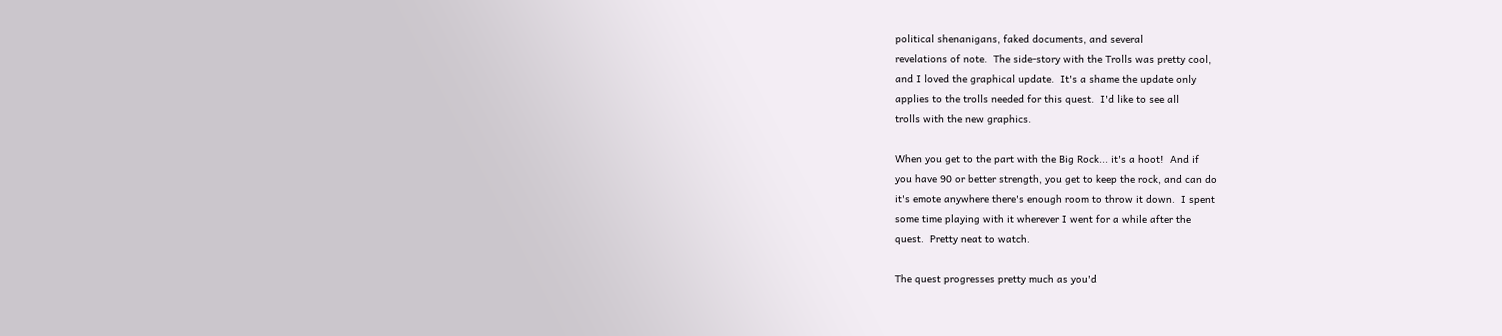political shenanigans, faked documents, and several
revelations of note.  The side-story with the Trolls was pretty cool,
and I loved the graphical update.  It's a shame the update only
applies to the trolls needed for this quest.  I'd like to see all
trolls with the new graphics.

When you get to the part with the Big Rock... it's a hoot!  And if
you have 90 or better strength, you get to keep the rock, and can do
it's emote anywhere there's enough room to throw it down.  I spent
some time playing with it wherever I went for a while after the
quest.  Pretty neat to watch.

The quest progresses pretty much as you'd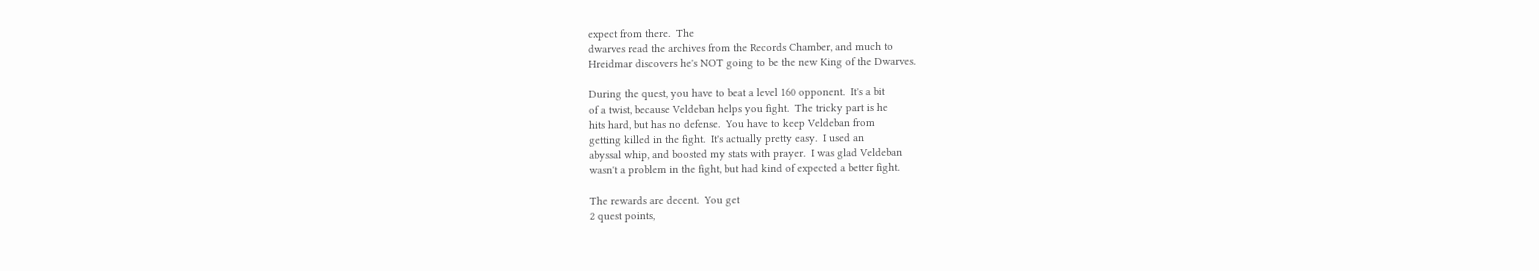expect from there.  The
dwarves read the archives from the Records Chamber, and much to
Hreidmar discovers he's NOT going to be the new King of the Dwarves.

During the quest, you have to beat a level 160 opponent.  It's a bit
of a twist, because Veldeban helps you fight.  The tricky part is he
hits hard, but has no defense.  You have to keep Veldeban from
getting killed in the fight.  It's actually pretty easy.  I used an
abyssal whip, and boosted my stats with prayer.  I was glad Veldeban
wasn't a problem in the fight, but had kind of expected a better fight.

The rewards are decent.  You get
2 quest points,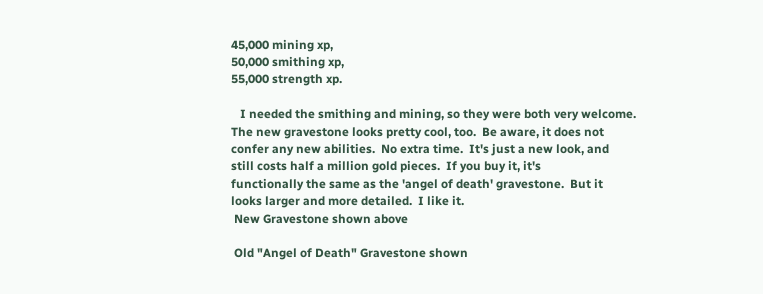45,000 mining xp,
50,000 smithing xp,
55,000 strength xp.

   I needed the smithing and mining, so they were both very welcome.
The new gravestone looks pretty cool, too.  Be aware, it does not
confer any new abilities.  No extra time.  It's just a new look, and
still costs half a million gold pieces.  If you buy it, it's
functionally the same as the 'angel of death' gravestone.  But it
looks larger and more detailed.  I like it.
 New Gravestone shown above

 Old "Angel of Death" Gravestone shown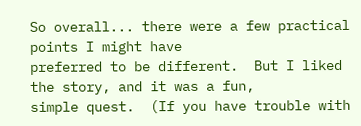So overall... there were a few practical points I might have
preferred to be different.  But I liked the story, and it was a fun,
simple quest.  (If you have trouble with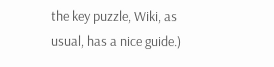the key puzzle, Wiki, as
usual, has a nice guide.)